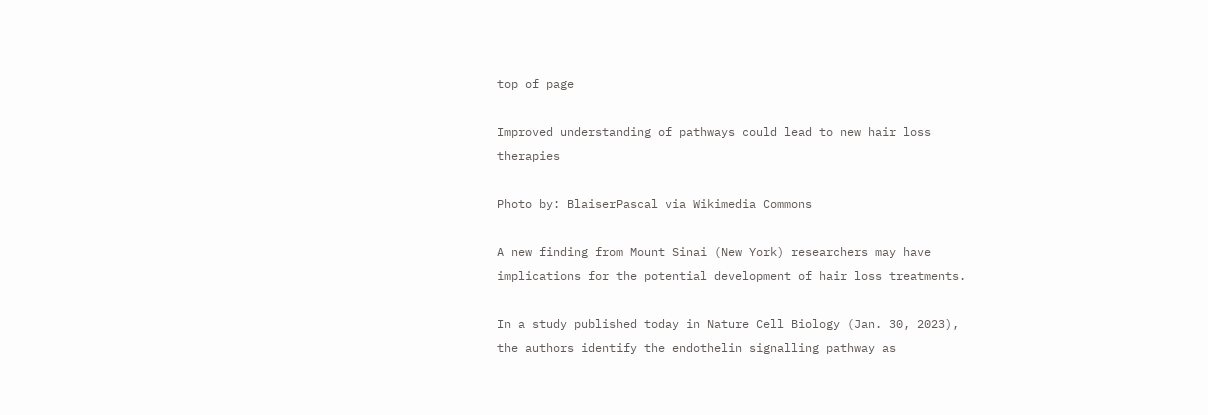top of page

Improved understanding of pathways could lead to new hair loss therapies

Photo by: BlaiserPascal via Wikimedia Commons

A new finding from Mount Sinai (New York) researchers may have implications for the potential development of hair loss treatments.

In a study published today in Nature Cell Biology (Jan. 30, 2023), the authors identify the endothelin signalling pathway as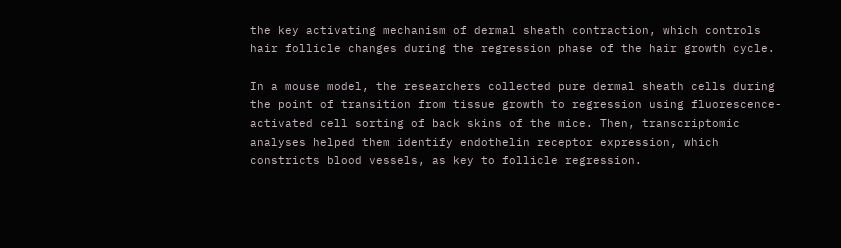the key activating mechanism of dermal sheath contraction, which controls hair follicle changes during the regression phase of the hair growth cycle.

In a mouse model, the researchers collected pure dermal sheath cells during the point of transition from tissue growth to regression using fluorescence-activated cell sorting of back skins of the mice. Then, transcriptomic analyses helped them identify endothelin receptor expression, which constricts blood vessels, as key to follicle regression.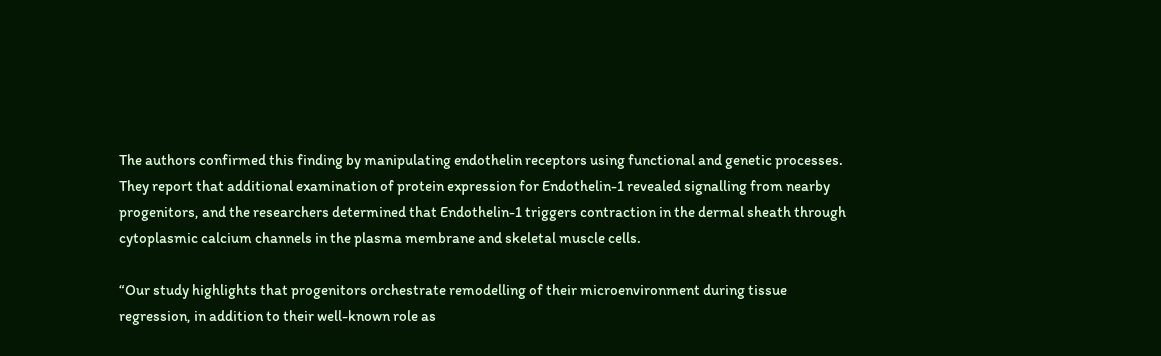The authors confirmed this finding by manipulating endothelin receptors using functional and genetic processes. They report that additional examination of protein expression for Endothelin-1 revealed signalling from nearby progenitors, and the researchers determined that Endothelin-1 triggers contraction in the dermal sheath through cytoplasmic calcium channels in the plasma membrane and skeletal muscle cells.

“Our study highlights that progenitors orchestrate remodelling of their microenvironment during tissue regression, in addition to their well-known role as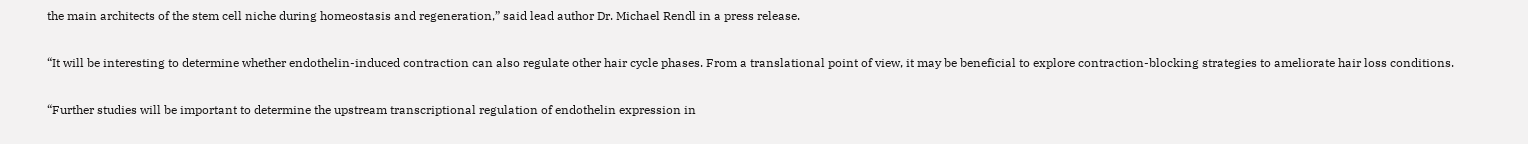the main architects of the stem cell niche during homeostasis and regeneration,” said lead author Dr. Michael Rendl in a press release.

“It will be interesting to determine whether endothelin-induced contraction can also regulate other hair cycle phases. From a translational point of view, it may be beneficial to explore contraction-blocking strategies to ameliorate hair loss conditions.

“Further studies will be important to determine the upstream transcriptional regulation of endothelin expression in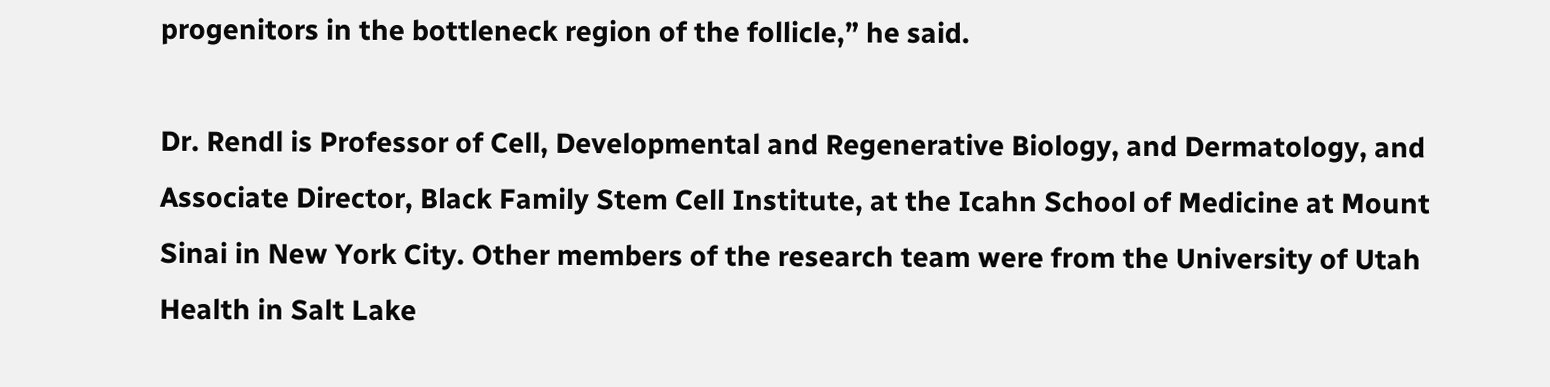progenitors in the bottleneck region of the follicle,” he said.

Dr. Rendl is Professor of Cell, Developmental and Regenerative Biology, and Dermatology, and Associate Director, Black Family Stem Cell Institute, at the Icahn School of Medicine at Mount Sinai in New York City. Other members of the research team were from the University of Utah Health in Salt Lake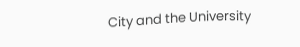City and the University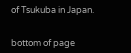of Tsukuba in Japan.


bottom of page